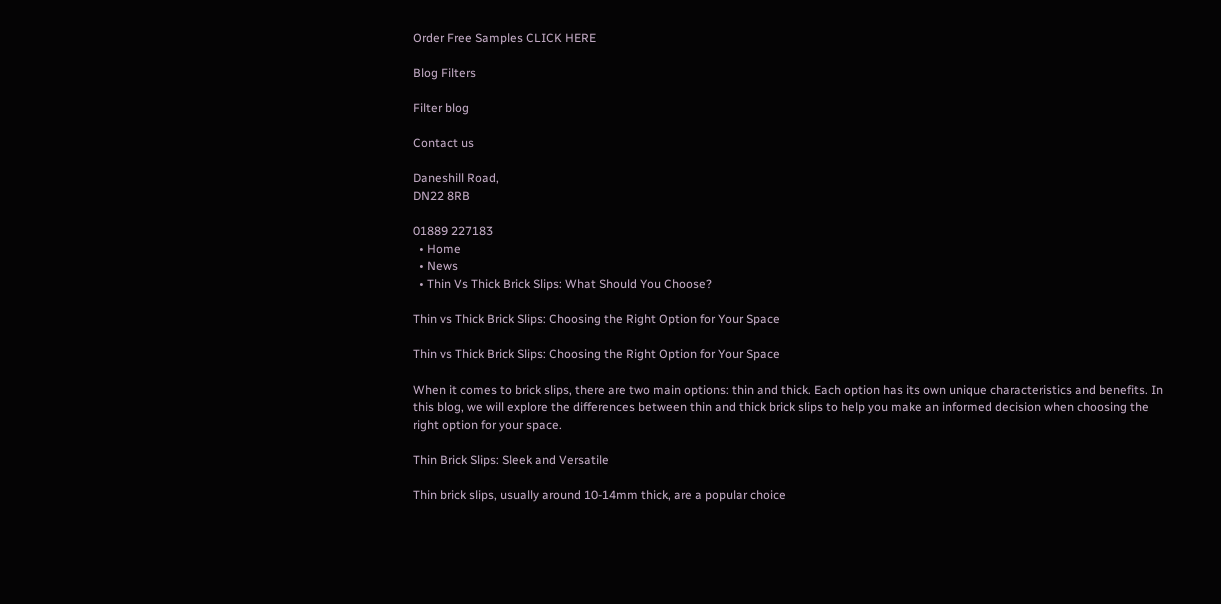Order Free Samples CLICK HERE

Blog Filters

Filter blog

Contact us

Daneshill Road,
DN22 8RB

01889 227183
  • Home
  • News
  • Thin Vs Thick Brick Slips: What Should You Choose?

Thin vs Thick Brick Slips: Choosing the Right Option for Your Space

Thin vs Thick Brick Slips: Choosing the Right Option for Your Space

When it comes to brick slips, there are two main options: thin and thick. Each option has its own unique characteristics and benefits. In this blog, we will explore the differences between thin and thick brick slips to help you make an informed decision when choosing the right option for your space.

Thin Brick Slips: Sleek and Versatile

Thin brick slips, usually around 10-14mm thick, are a popular choice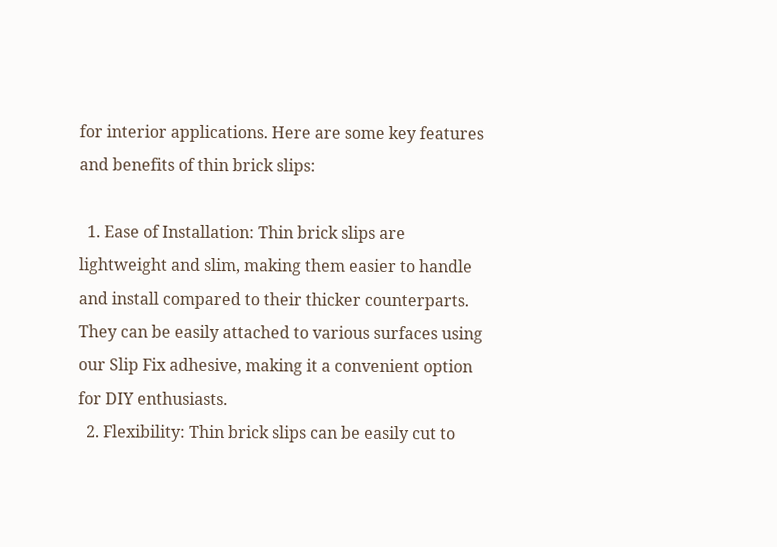for interior applications. Here are some key features and benefits of thin brick slips:

  1. Ease of Installation: Thin brick slips are lightweight and slim, making them easier to handle and install compared to their thicker counterparts. They can be easily attached to various surfaces using our Slip Fix adhesive, making it a convenient option for DIY enthusiasts.
  2. Flexibility: Thin brick slips can be easily cut to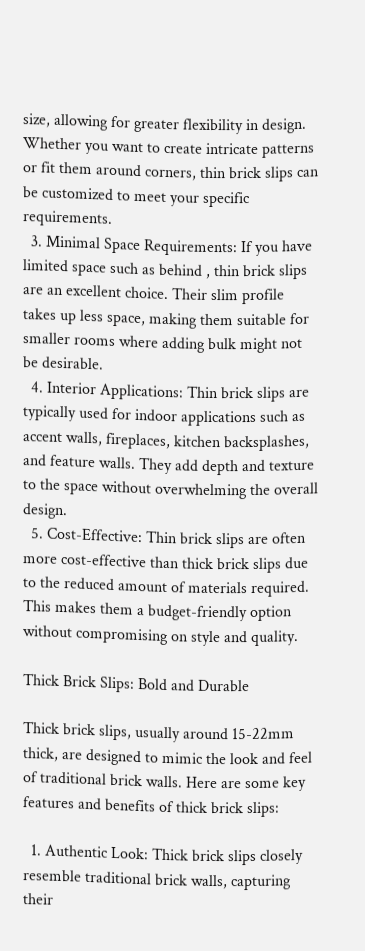size, allowing for greater flexibility in design. Whether you want to create intricate patterns or fit them around corners, thin brick slips can be customized to meet your specific requirements.
  3. Minimal Space Requirements: If you have limited space such as behind , thin brick slips are an excellent choice. Their slim profile takes up less space, making them suitable for smaller rooms where adding bulk might not be desirable.
  4. Interior Applications: Thin brick slips are typically used for indoor applications such as accent walls, fireplaces, kitchen backsplashes, and feature walls. They add depth and texture to the space without overwhelming the overall design.
  5. Cost-Effective: Thin brick slips are often more cost-effective than thick brick slips due to the reduced amount of materials required. This makes them a budget-friendly option without compromising on style and quality.

Thick Brick Slips: Bold and Durable

Thick brick slips, usually around 15-22mm thick, are designed to mimic the look and feel of traditional brick walls. Here are some key features and benefits of thick brick slips:

  1. Authentic Look: Thick brick slips closely resemble traditional brick walls, capturing their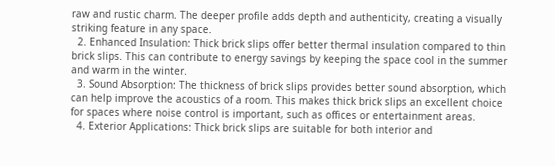raw and rustic charm. The deeper profile adds depth and authenticity, creating a visually striking feature in any space.
  2. Enhanced Insulation: Thick brick slips offer better thermal insulation compared to thin brick slips. This can contribute to energy savings by keeping the space cool in the summer and warm in the winter.
  3. Sound Absorption: The thickness of brick slips provides better sound absorption, which can help improve the acoustics of a room. This makes thick brick slips an excellent choice for spaces where noise control is important, such as offices or entertainment areas.
  4. Exterior Applications: Thick brick slips are suitable for both interior and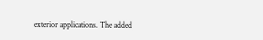exterior applications. The added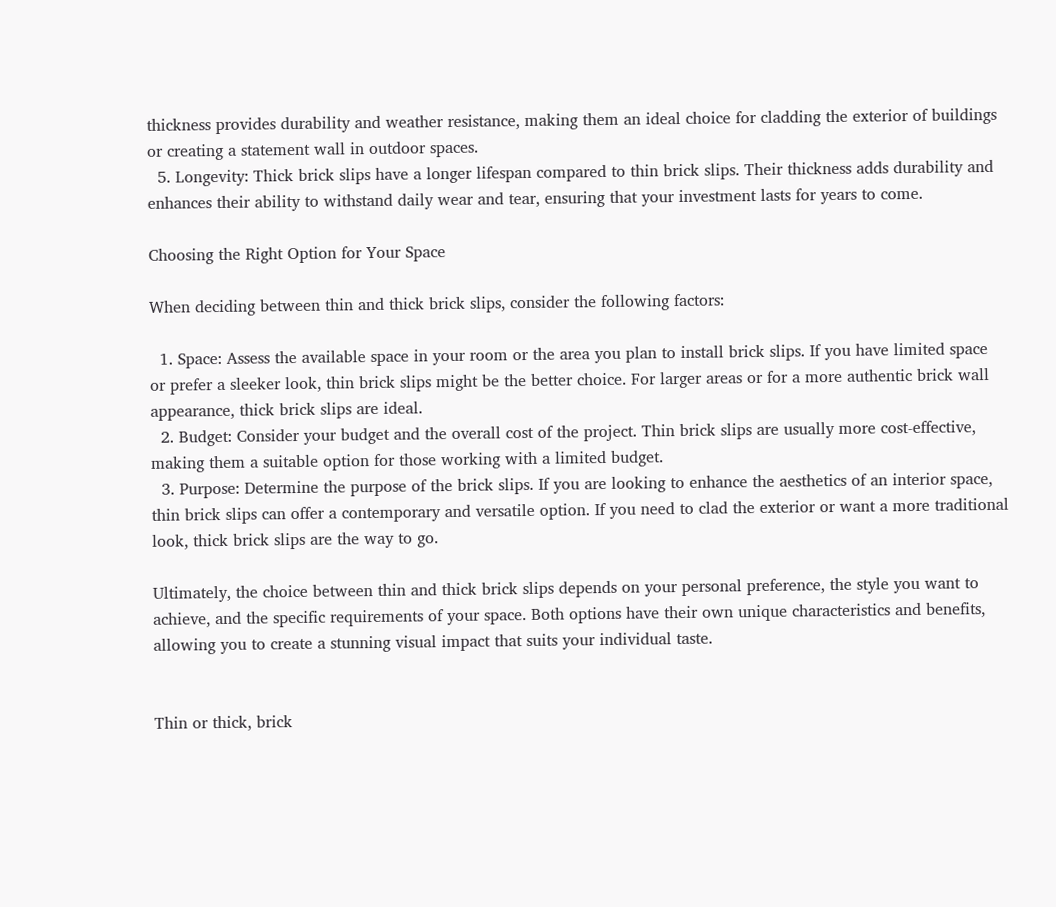thickness provides durability and weather resistance, making them an ideal choice for cladding the exterior of buildings or creating a statement wall in outdoor spaces.
  5. Longevity: Thick brick slips have a longer lifespan compared to thin brick slips. Their thickness adds durability and enhances their ability to withstand daily wear and tear, ensuring that your investment lasts for years to come.

Choosing the Right Option for Your Space

When deciding between thin and thick brick slips, consider the following factors:

  1. Space: Assess the available space in your room or the area you plan to install brick slips. If you have limited space or prefer a sleeker look, thin brick slips might be the better choice. For larger areas or for a more authentic brick wall appearance, thick brick slips are ideal.
  2. Budget: Consider your budget and the overall cost of the project. Thin brick slips are usually more cost-effective, making them a suitable option for those working with a limited budget.
  3. Purpose: Determine the purpose of the brick slips. If you are looking to enhance the aesthetics of an interior space, thin brick slips can offer a contemporary and versatile option. If you need to clad the exterior or want a more traditional look, thick brick slips are the way to go.

Ultimately, the choice between thin and thick brick slips depends on your personal preference, the style you want to achieve, and the specific requirements of your space. Both options have their own unique characteristics and benefits, allowing you to create a stunning visual impact that suits your individual taste.


Thin or thick, brick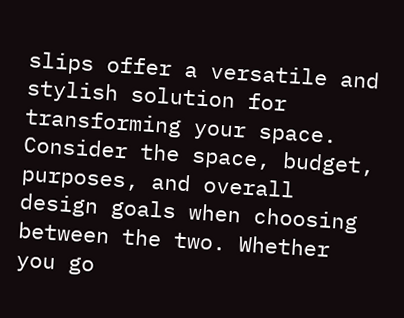slips offer a versatile and stylish solution for transforming your space. Consider the space, budget, purposes, and overall design goals when choosing between the two. Whether you go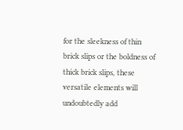for the sleekness of thin brick slips or the boldness of thick brick slips, these versatile elements will undoubtedly add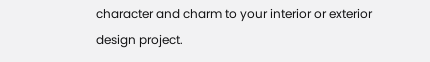character and charm to your interior or exterior design project.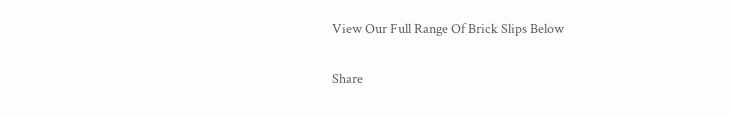View Our Full Range Of Brick Slips Below

Share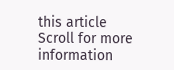this article
Scroll for more information